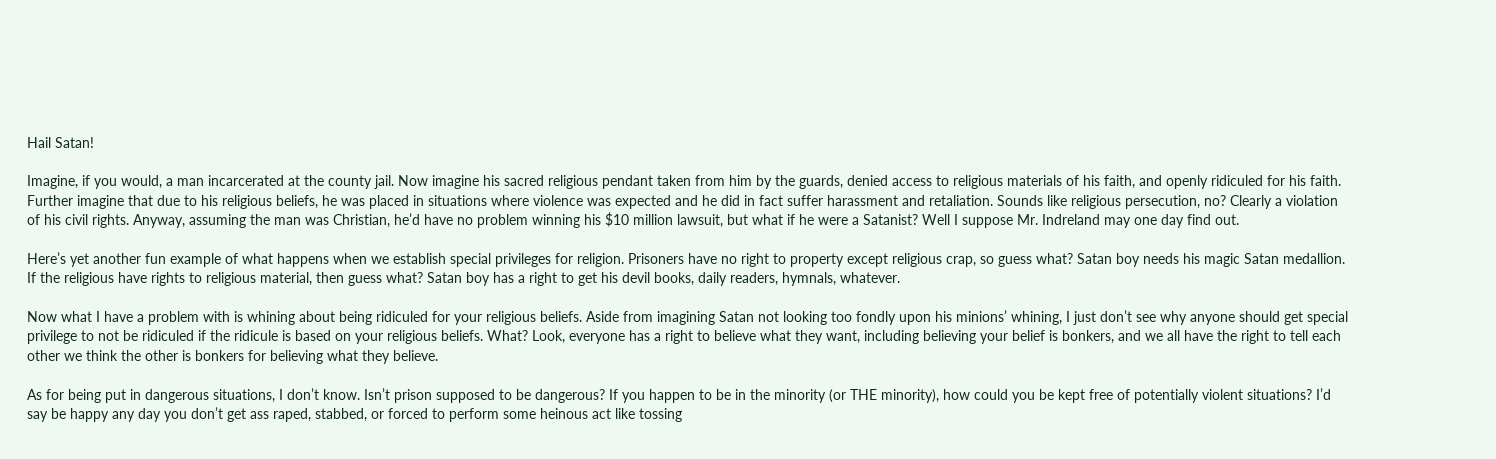Hail Satan!

Imagine, if you would, a man incarcerated at the county jail. Now imagine his sacred religious pendant taken from him by the guards, denied access to religious materials of his faith, and openly ridiculed for his faith. Further imagine that due to his religious beliefs, he was placed in situations where violence was expected and he did in fact suffer harassment and retaliation. Sounds like religious persecution, no? Clearly a violation of his civil rights. Anyway, assuming the man was Christian, he’d have no problem winning his $10 million lawsuit, but what if he were a Satanist? Well I suppose Mr. Indreland may one day find out.

Here’s yet another fun example of what happens when we establish special privileges for religion. Prisoners have no right to property except religious crap, so guess what? Satan boy needs his magic Satan medallion. If the religious have rights to religious material, then guess what? Satan boy has a right to get his devil books, daily readers, hymnals, whatever.

Now what I have a problem with is whining about being ridiculed for your religious beliefs. Aside from imagining Satan not looking too fondly upon his minions’ whining, I just don’t see why anyone should get special privilege to not be ridiculed if the ridicule is based on your religious beliefs. What? Look, everyone has a right to believe what they want, including believing your belief is bonkers, and we all have the right to tell each other we think the other is bonkers for believing what they believe.

As for being put in dangerous situations, I don’t know. Isn’t prison supposed to be dangerous? If you happen to be in the minority (or THE minority), how could you be kept free of potentially violent situations? I’d say be happy any day you don’t get ass raped, stabbed, or forced to perform some heinous act like tossing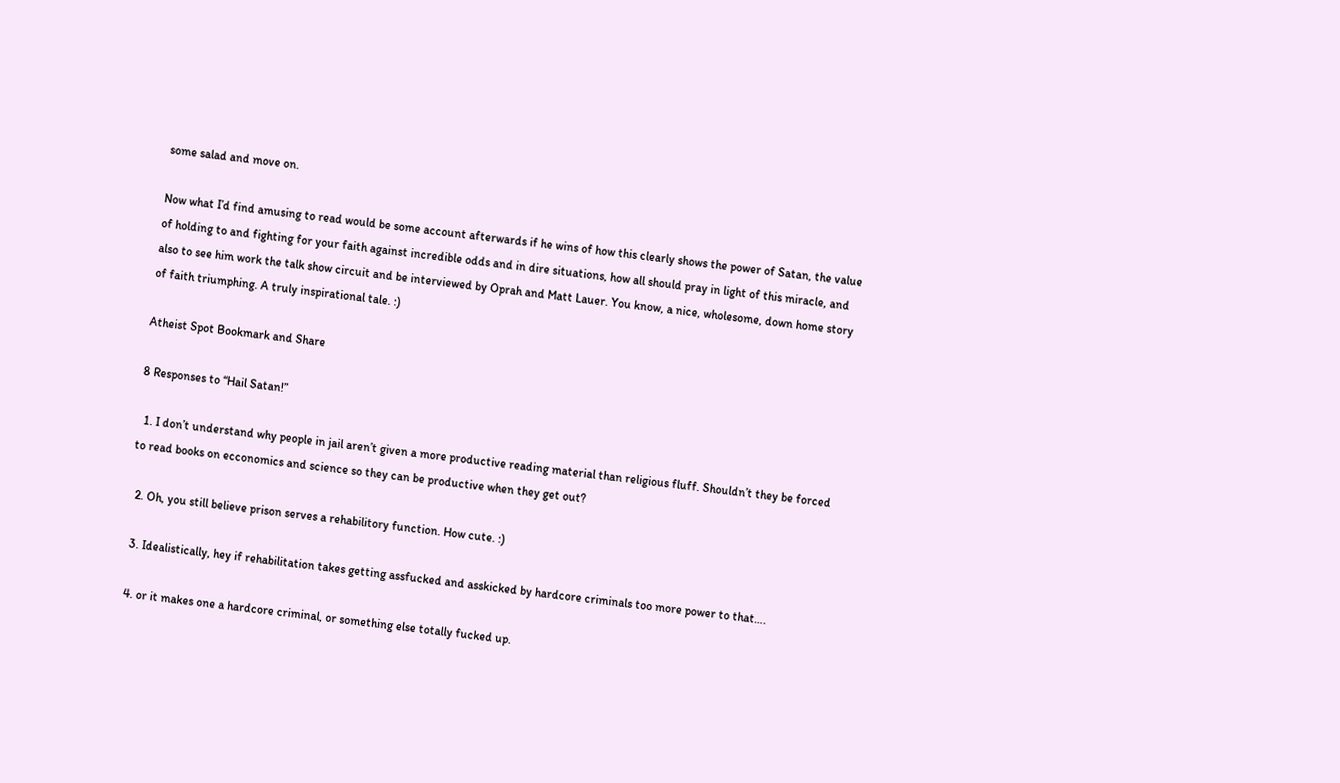some salad and move on.

Now what I’d find amusing to read would be some account afterwards if he wins of how this clearly shows the power of Satan, the value of holding to and fighting for your faith against incredible odds and in dire situations, how all should pray in light of this miracle, and also to see him work the talk show circuit and be interviewed by Oprah and Matt Lauer. You know, a nice, wholesome, down home story of faith triumphing. A truly inspirational tale. :)

Atheist Spot Bookmark and Share

8 Responses to “Hail Satan!”

  1. I don’t understand why people in jail aren’t given a more productive reading material than religious fluff. Shouldn’t they be forced to read books on ecconomics and science so they can be productive when they get out?

  2. Oh, you still believe prison serves a rehabilitory function. How cute. :)

  3. Idealistically, hey if rehabilitation takes getting assfucked and asskicked by hardcore criminals too more power to that….

  4. or it makes one a hardcore criminal, or something else totally fucked up.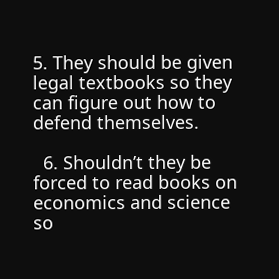5. They should be given legal textbooks so they can figure out how to defend themselves.

  6. Shouldn’t they be forced to read books on economics and science so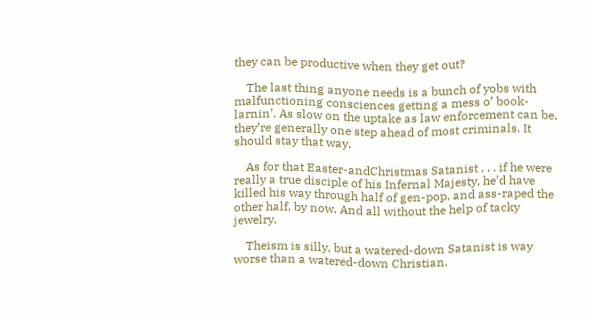they can be productive when they get out?

    The last thing anyone needs is a bunch of yobs with malfunctioning consciences getting a mess o’ book-larnin’. As slow on the uptake as law enforcement can be, they’re generally one step ahead of most criminals. It should stay that way.

    As for that Easter-andChristmas Satanist . . . if he were really a true disciple of his Infernal Majesty, he’d have killed his way through half of gen-pop, and ass-raped the other half, by now. And all without the help of tacky jewelry.

    Theism is silly, but a watered-down Satanist is way worse than a watered-down Christian.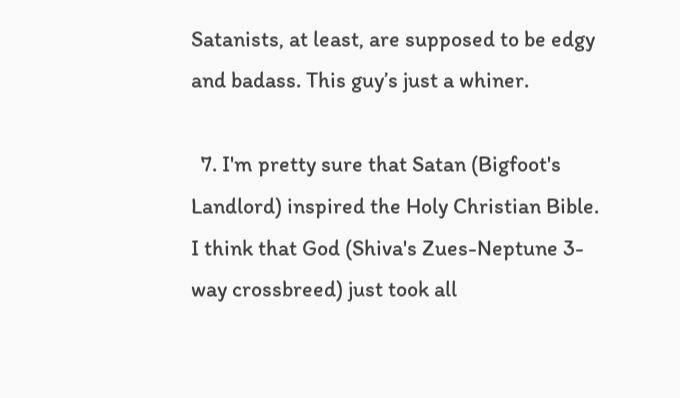Satanists, at least, are supposed to be edgy and badass. This guy’s just a whiner.

  7. I'm pretty sure that Satan (Bigfoot's Landlord) inspired the Holy Christian Bible. I think that God (Shiva's Zues-Neptune 3-way crossbreed) just took all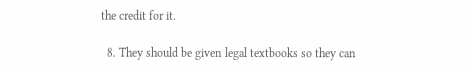the credit for it.

  8. They should be given legal textbooks so they can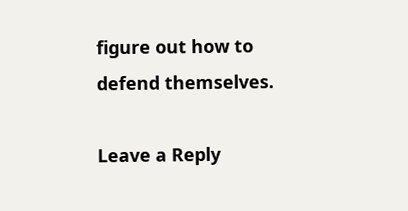figure out how to defend themselves.

Leave a Reply